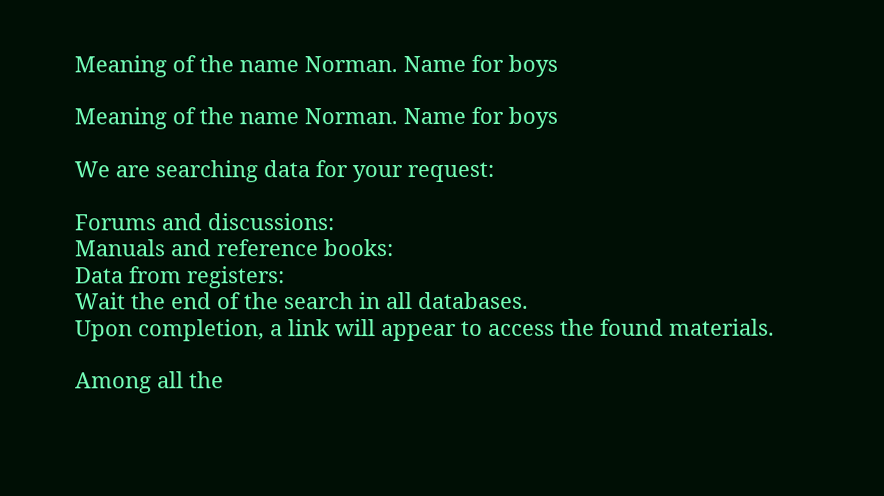Meaning of the name Norman. Name for boys

Meaning of the name Norman. Name for boys

We are searching data for your request:

Forums and discussions:
Manuals and reference books:
Data from registers:
Wait the end of the search in all databases.
Upon completion, a link will appear to access the found materials.

Among all the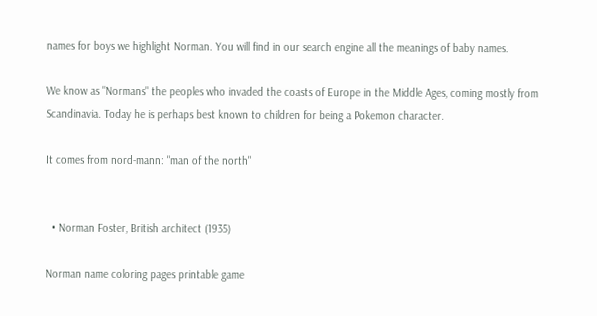names for boys we highlight Norman. You will find in our search engine all the meanings of baby names.

We know as "Normans" the peoples who invaded the coasts of Europe in the Middle Ages, coming mostly from Scandinavia. Today he is perhaps best known to children for being a Pokemon character.

It comes from nord-mann: "man of the north"


  • Norman Foster, British architect (1935)

Norman name coloring pages printable game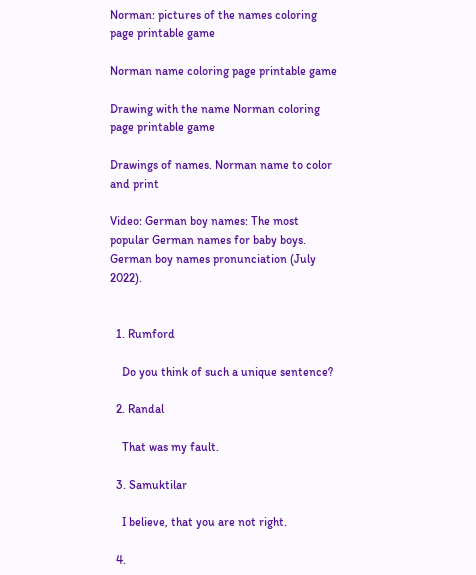Norman: pictures of the names coloring page printable game

Norman name coloring page printable game

Drawing with the name Norman coloring page printable game

Drawings of names. Norman name to color and print

Video: German boy names: The most popular German names for baby boys. German boy names pronunciation (July 2022).


  1. Rumford

    Do you think of such a unique sentence?

  2. Randal

    That was my fault.

  3. Samuktilar

    I believe, that you are not right.

  4.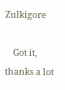Zulkigore

    Got it, thanks a lot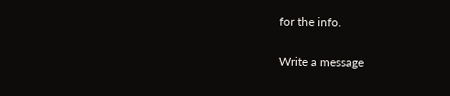for the info.

Write a message